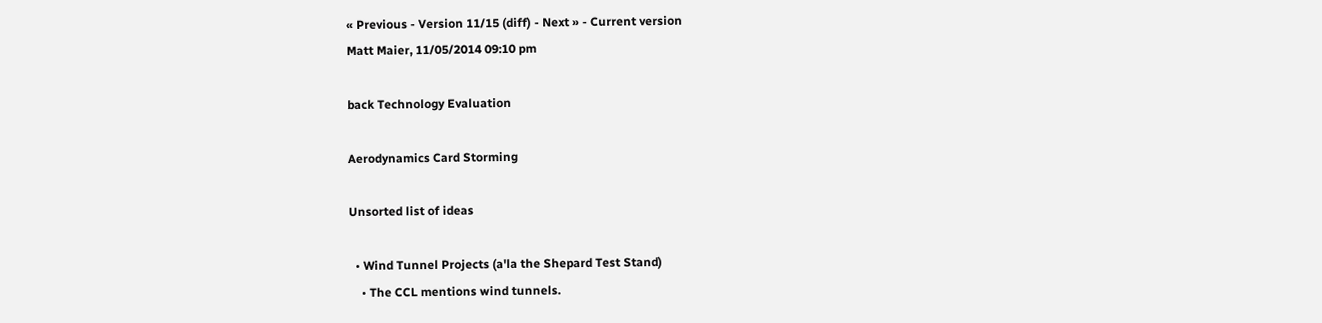« Previous - Version 11/15 (diff) - Next » - Current version
Matt Maier, 11/05/2014 09:10 pm

back Technology Evaluation

Aerodynamics Card Storming

Unsorted list of ideas

  • Wind Tunnel Projects (a'la the Shepard Test Stand)
    • The CCL mentions wind tunnels.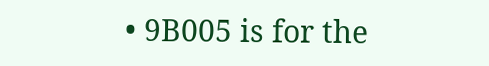• 9B005 is for the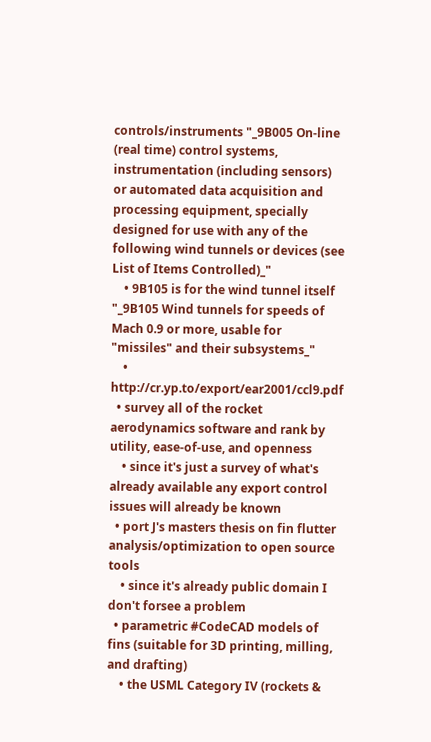controls/instruments "_9B005 On-line (real time) control systems, instrumentation (including sensors) or automated data acquisition and processing equipment, specially designed for use with any of the following wind tunnels or devices (see List of Items Controlled)_"
    • 9B105 is for the wind tunnel itself "_9B105 Wind tunnels for speeds of Mach 0.9 or more, usable for "missiles" and their subsystems_"
    • http://cr.yp.to/export/ear2001/ccl9.pdf
  • survey all of the rocket aerodynamics software and rank by utility, ease-of-use, and openness
    • since it's just a survey of what's already available any export control issues will already be known
  • port J's masters thesis on fin flutter analysis/optimization to open source tools
    • since it's already public domain I don't forsee a problem
  • parametric #CodeCAD models of fins (suitable for 3D printing, milling, and drafting)
    • the USML Category IV (rockets &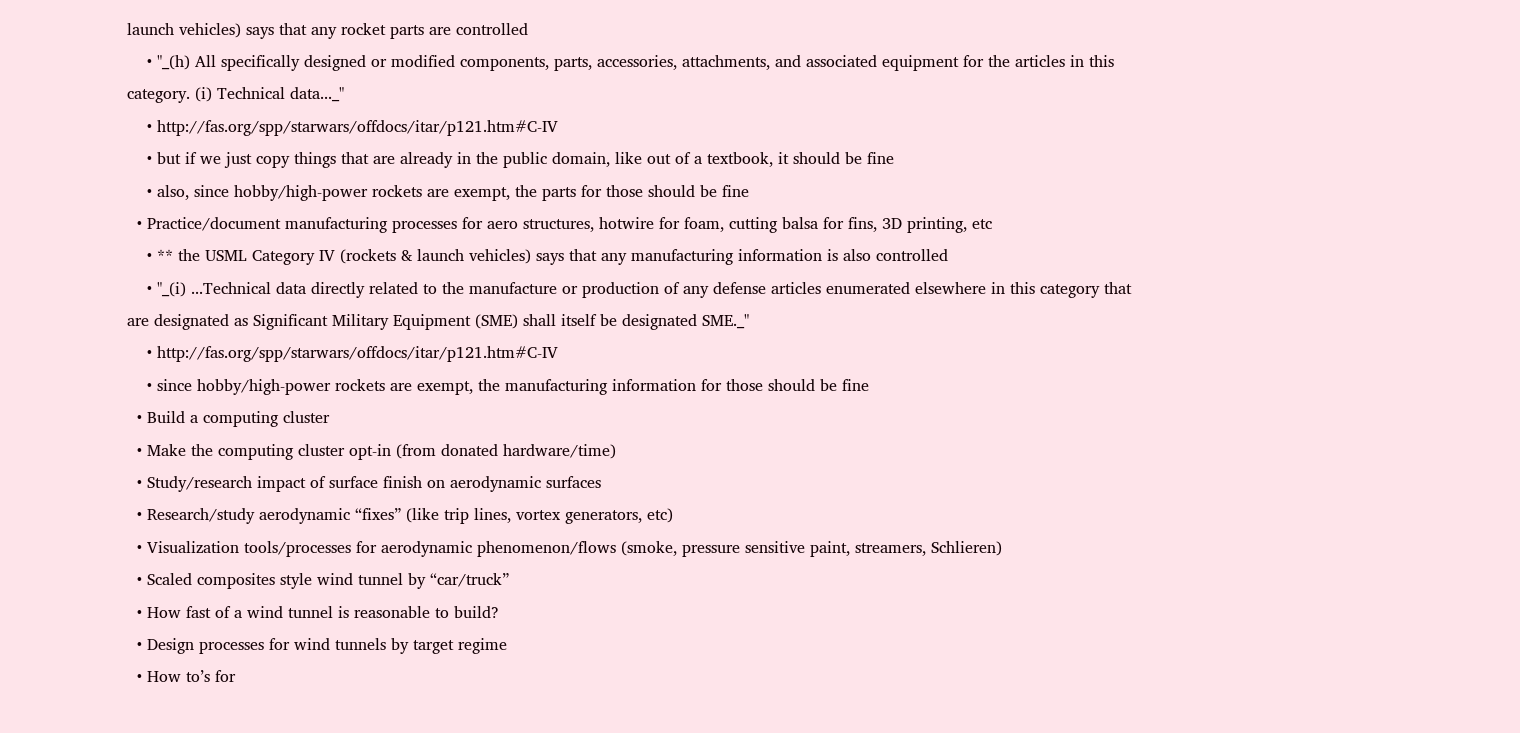launch vehicles) says that any rocket parts are controlled
    • "_(h) All specifically designed or modified components, parts, accessories, attachments, and associated equipment for the articles in this category. (i) Technical data..._"
    • http://fas.org/spp/starwars/offdocs/itar/p121.htm#C-IV
    • but if we just copy things that are already in the public domain, like out of a textbook, it should be fine
    • also, since hobby/high-power rockets are exempt, the parts for those should be fine
  • Practice/document manufacturing processes for aero structures, hotwire for foam, cutting balsa for fins, 3D printing, etc
    • ** the USML Category IV (rockets & launch vehicles) says that any manufacturing information is also controlled
    • "_(i) ...Technical data directly related to the manufacture or production of any defense articles enumerated elsewhere in this category that are designated as Significant Military Equipment (SME) shall itself be designated SME._"
    • http://fas.org/spp/starwars/offdocs/itar/p121.htm#C-IV
    • since hobby/high-power rockets are exempt, the manufacturing information for those should be fine
  • Build a computing cluster
  • Make the computing cluster opt-in (from donated hardware/time)
  • Study/research impact of surface finish on aerodynamic surfaces
  • Research/study aerodynamic “fixes” (like trip lines, vortex generators, etc)
  • Visualization tools/processes for aerodynamic phenomenon/flows (smoke, pressure sensitive paint, streamers, Schlieren)
  • Scaled composites style wind tunnel by “car/truck”
  • How fast of a wind tunnel is reasonable to build?
  • Design processes for wind tunnels by target regime
  • How to’s for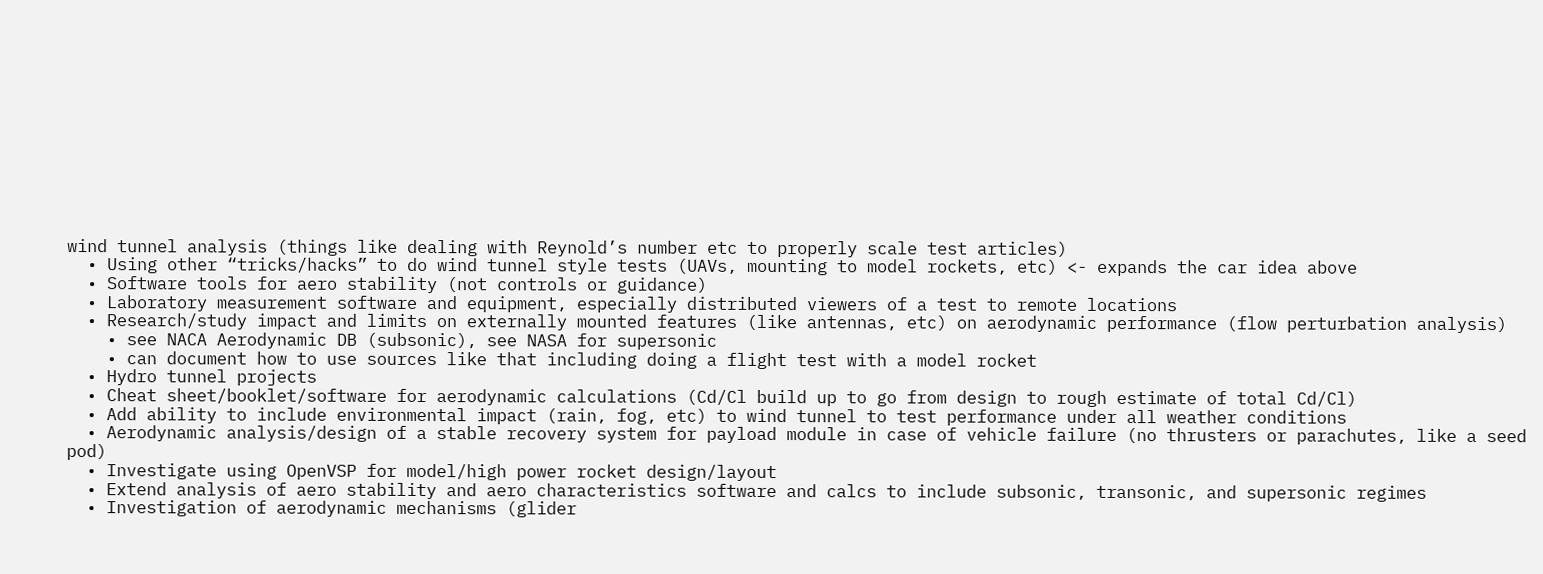wind tunnel analysis (things like dealing with Reynold’s number etc to properly scale test articles)
  • Using other “tricks/hacks” to do wind tunnel style tests (UAVs, mounting to model rockets, etc) <- expands the car idea above
  • Software tools for aero stability (not controls or guidance)
  • Laboratory measurement software and equipment, especially distributed viewers of a test to remote locations
  • Research/study impact and limits on externally mounted features (like antennas, etc) on aerodynamic performance (flow perturbation analysis)
    • see NACA Aerodynamic DB (subsonic), see NASA for supersonic
    • can document how to use sources like that including doing a flight test with a model rocket
  • Hydro tunnel projects
  • Cheat sheet/booklet/software for aerodynamic calculations (Cd/Cl build up to go from design to rough estimate of total Cd/Cl)
  • Add ability to include environmental impact (rain, fog, etc) to wind tunnel to test performance under all weather conditions
  • Aerodynamic analysis/design of a stable recovery system for payload module in case of vehicle failure (no thrusters or parachutes, like a seed pod)
  • Investigate using OpenVSP for model/high power rocket design/layout
  • Extend analysis of aero stability and aero characteristics software and calcs to include subsonic, transonic, and supersonic regimes
  • Investigation of aerodynamic mechanisms (glider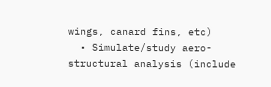wings, canard fins, etc)
  • Simulate/study aero-structural analysis (include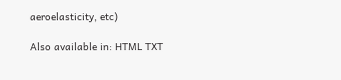aeroelasticity, etc)

Also available in: HTML TXT